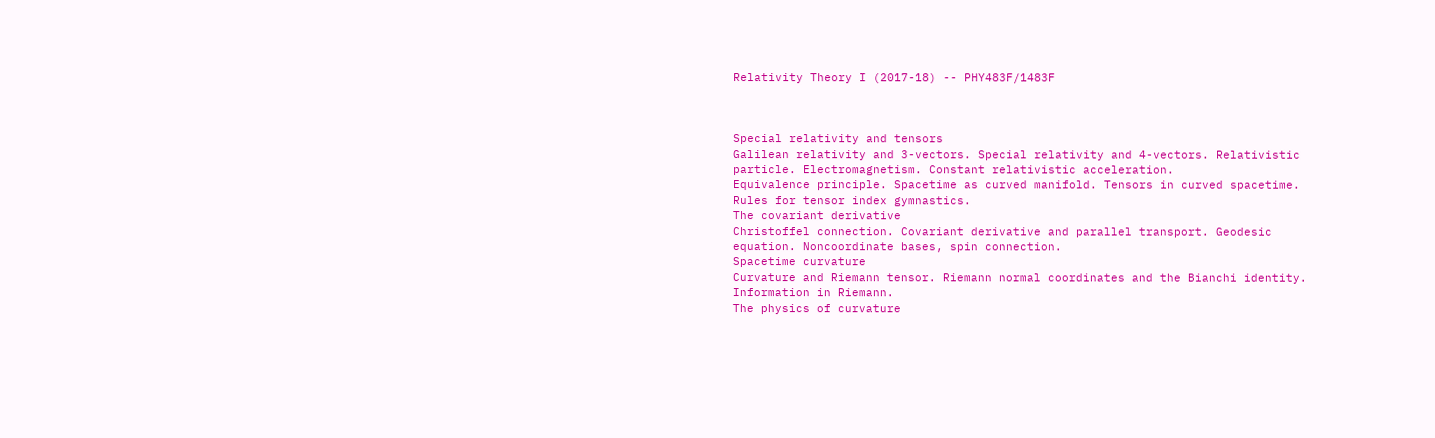Relativity Theory I (2017-18) -- PHY483F/1483F



Special relativity and tensors
Galilean relativity and 3-vectors. Special relativity and 4-vectors. Relativistic particle. Electromagnetism. Constant relativistic acceleration.
Equivalence principle. Spacetime as curved manifold. Tensors in curved spacetime. Rules for tensor index gymnastics.
The covariant derivative
Christoffel connection. Covariant derivative and parallel transport. Geodesic equation. Noncoordinate bases, spin connection.
Spacetime curvature
Curvature and Riemann tensor. Riemann normal coordinates and the Bianchi identity. Information in Riemann.
The physics of curvature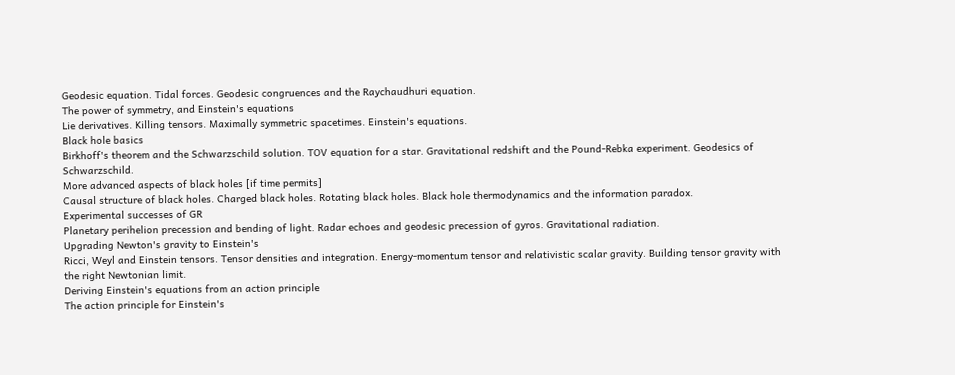Geodesic equation. Tidal forces. Geodesic congruences and the Raychaudhuri equation.
The power of symmetry, and Einstein's equations
Lie derivatives. Killing tensors. Maximally symmetric spacetimes. Einstein's equations.
Black hole basics
Birkhoff's theorem and the Schwarzschild solution. TOV equation for a star. Gravitational redshift and the Pound-Rebka experiment. Geodesics of Schwarzschild.
More advanced aspects of black holes [if time permits]
Causal structure of black holes. Charged black holes. Rotating black holes. Black hole thermodynamics and the information paradox.
Experimental successes of GR
Planetary perihelion precession and bending of light. Radar echoes and geodesic precession of gyros. Gravitational radiation.
Upgrading Newton's gravity to Einstein's
Ricci, Weyl and Einstein tensors. Tensor densities and integration. Energy-momentum tensor and relativistic scalar gravity. Building tensor gravity with the right Newtonian limit.
Deriving Einstein's equations from an action principle
The action principle for Einstein's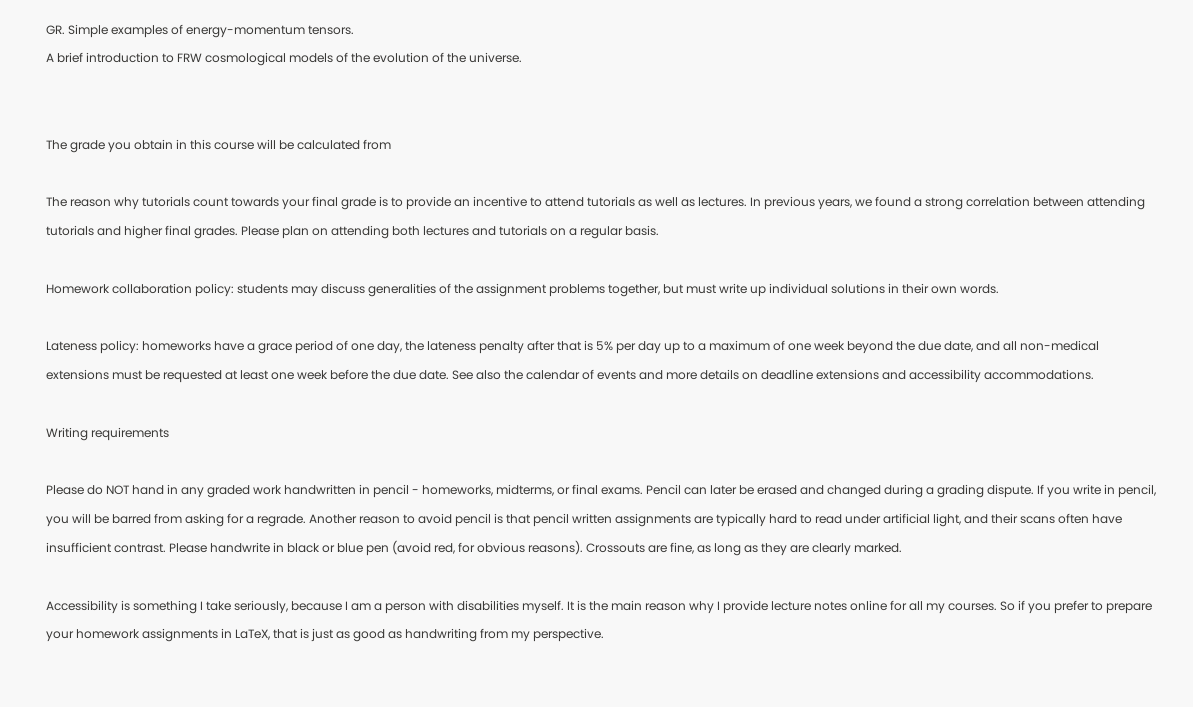GR. Simple examples of energy-momentum tensors.
A brief introduction to FRW cosmological models of the evolution of the universe.


The grade you obtain in this course will be calculated from

The reason why tutorials count towards your final grade is to provide an incentive to attend tutorials as well as lectures. In previous years, we found a strong correlation between attending tutorials and higher final grades. Please plan on attending both lectures and tutorials on a regular basis.

Homework collaboration policy: students may discuss generalities of the assignment problems together, but must write up individual solutions in their own words.

Lateness policy: homeworks have a grace period of one day, the lateness penalty after that is 5% per day up to a maximum of one week beyond the due date, and all non-medical extensions must be requested at least one week before the due date. See also the calendar of events and more details on deadline extensions and accessibility accommodations.

Writing requirements

Please do NOT hand in any graded work handwritten in pencil - homeworks, midterms, or final exams. Pencil can later be erased and changed during a grading dispute. If you write in pencil, you will be barred from asking for a regrade. Another reason to avoid pencil is that pencil written assignments are typically hard to read under artificial light, and their scans often have insufficient contrast. Please handwrite in black or blue pen (avoid red, for obvious reasons). Crossouts are fine, as long as they are clearly marked.

Accessibility is something I take seriously, because I am a person with disabilities myself. It is the main reason why I provide lecture notes online for all my courses. So if you prefer to prepare your homework assignments in LaTeX, that is just as good as handwriting from my perspective.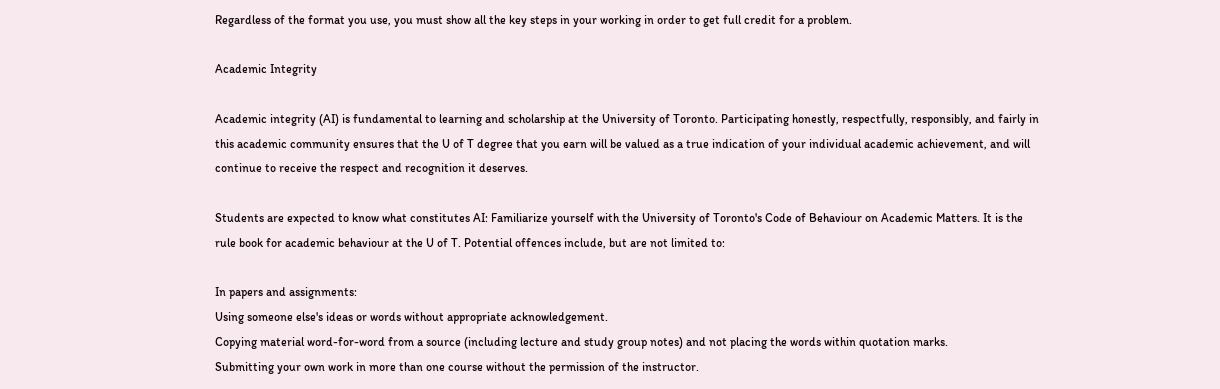Regardless of the format you use, you must show all the key steps in your working in order to get full credit for a problem.

Academic Integrity

Academic integrity (AI) is fundamental to learning and scholarship at the University of Toronto. Participating honestly, respectfully, responsibly, and fairly in this academic community ensures that the U of T degree that you earn will be valued as a true indication of your individual academic achievement, and will continue to receive the respect and recognition it deserves.

Students are expected to know what constitutes AI: Familiarize yourself with the University of Toronto's Code of Behaviour on Academic Matters. It is the rule book for academic behaviour at the U of T. Potential offences include, but are not limited to:

In papers and assignments:
Using someone else's ideas or words without appropriate acknowledgement.
Copying material word-for-word from a source (including lecture and study group notes) and not placing the words within quotation marks.
Submitting your own work in more than one course without the permission of the instructor.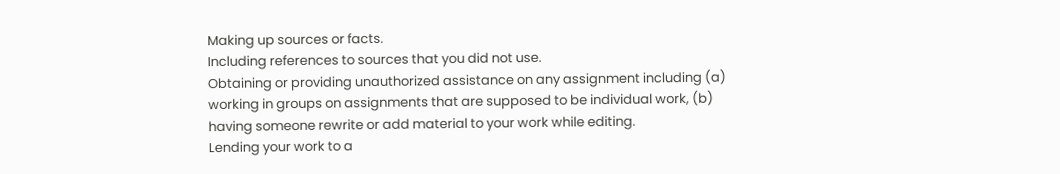Making up sources or facts.
Including references to sources that you did not use.
Obtaining or providing unauthorized assistance on any assignment including (a) working in groups on assignments that are supposed to be individual work, (b) having someone rewrite or add material to your work while editing.
Lending your work to a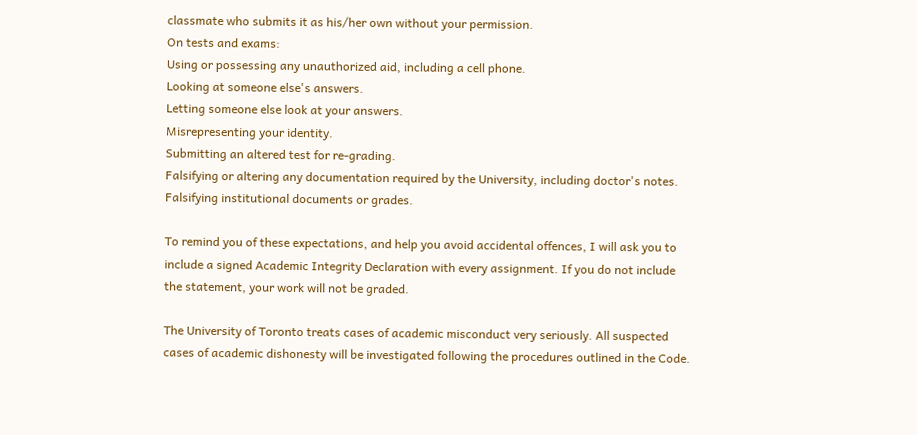classmate who submits it as his/her own without your permission.
On tests and exams:
Using or possessing any unauthorized aid, including a cell phone.
Looking at someone else's answers.
Letting someone else look at your answers.
Misrepresenting your identity.
Submitting an altered test for re-grading.
Falsifying or altering any documentation required by the University, including doctor's notes.
Falsifying institutional documents or grades.

To remind you of these expectations, and help you avoid accidental offences, I will ask you to include a signed Academic Integrity Declaration with every assignment. If you do not include the statement, your work will not be graded.

The University of Toronto treats cases of academic misconduct very seriously. All suspected cases of academic dishonesty will be investigated following the procedures outlined in the Code.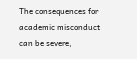The consequences for academic misconduct can be severe,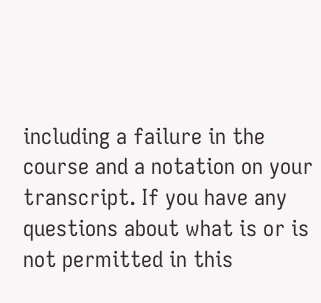including a failure in the course and a notation on your transcript. If you have any questions about what is or is not permitted in this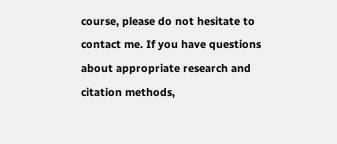course, please do not hesitate to contact me. If you have questions about appropriate research and citation methods,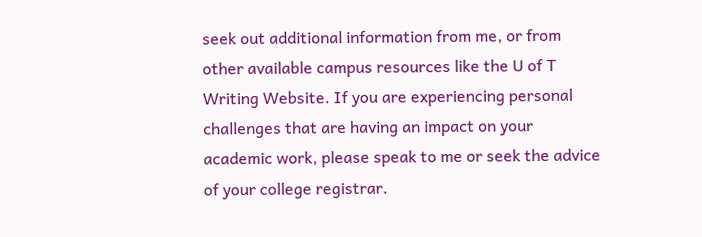seek out additional information from me, or from other available campus resources like the U of T Writing Website. If you are experiencing personal challenges that are having an impact on your academic work, please speak to me or seek the advice of your college registrar.